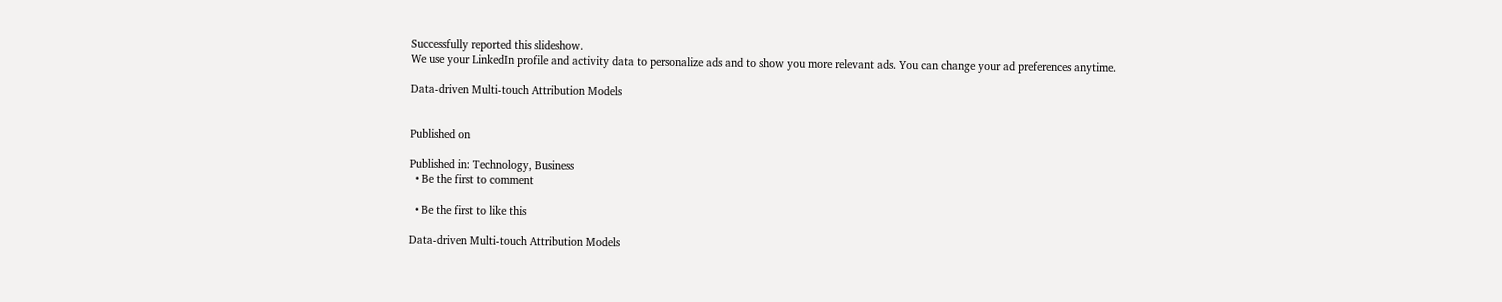Successfully reported this slideshow.
We use your LinkedIn profile and activity data to personalize ads and to show you more relevant ads. You can change your ad preferences anytime.

Data-driven Multi-touch Attribution Models


Published on

Published in: Technology, Business
  • Be the first to comment

  • Be the first to like this

Data-driven Multi-touch Attribution Models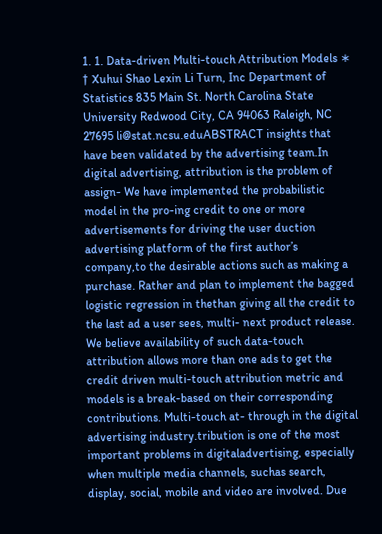1. 1. Data-driven Multi-touch Attribution Models ∗ † Xuhui Shao Lexin Li Turn, Inc Department of Statistics 835 Main St. North Carolina State University Redwood City, CA 94063 Raleigh, NC 27695 li@stat.ncsu.eduABSTRACT insights that have been validated by the advertising team.In digital advertising, attribution is the problem of assign- We have implemented the probabilistic model in the pro-ing credit to one or more advertisements for driving the user duction advertising platform of the first author’s company,to the desirable actions such as making a purchase. Rather and plan to implement the bagged logistic regression in thethan giving all the credit to the last ad a user sees, multi- next product release. We believe availability of such data-touch attribution allows more than one ads to get the credit driven multi-touch attribution metric and models is a break-based on their corresponding contributions. Multi-touch at- through in the digital advertising industry.tribution is one of the most important problems in digitaladvertising, especially when multiple media channels, suchas search, display, social, mobile and video are involved. Due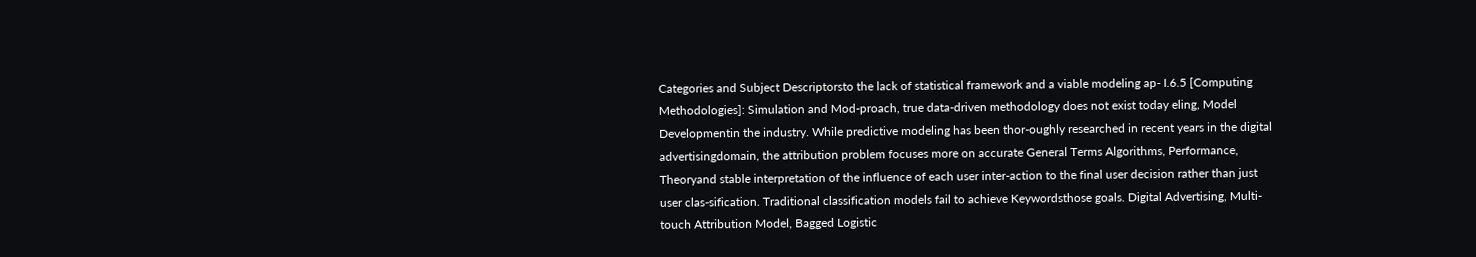Categories and Subject Descriptorsto the lack of statistical framework and a viable modeling ap- I.6.5 [Computing Methodologies]: Simulation and Mod-proach, true data-driven methodology does not exist today eling, Model Developmentin the industry. While predictive modeling has been thor-oughly researched in recent years in the digital advertisingdomain, the attribution problem focuses more on accurate General Terms Algorithms, Performance, Theoryand stable interpretation of the influence of each user inter-action to the final user decision rather than just user clas-sification. Traditional classification models fail to achieve Keywordsthose goals. Digital Advertising, Multi-touch Attribution Model, Bagged Logistic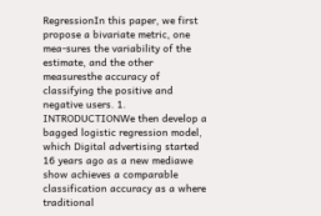RegressionIn this paper, we first propose a bivariate metric, one mea-sures the variability of the estimate, and the other measuresthe accuracy of classifying the positive and negative users. 1. INTRODUCTIONWe then develop a bagged logistic regression model, which Digital advertising started 16 years ago as a new mediawe show achieves a comparable classification accuracy as a where traditional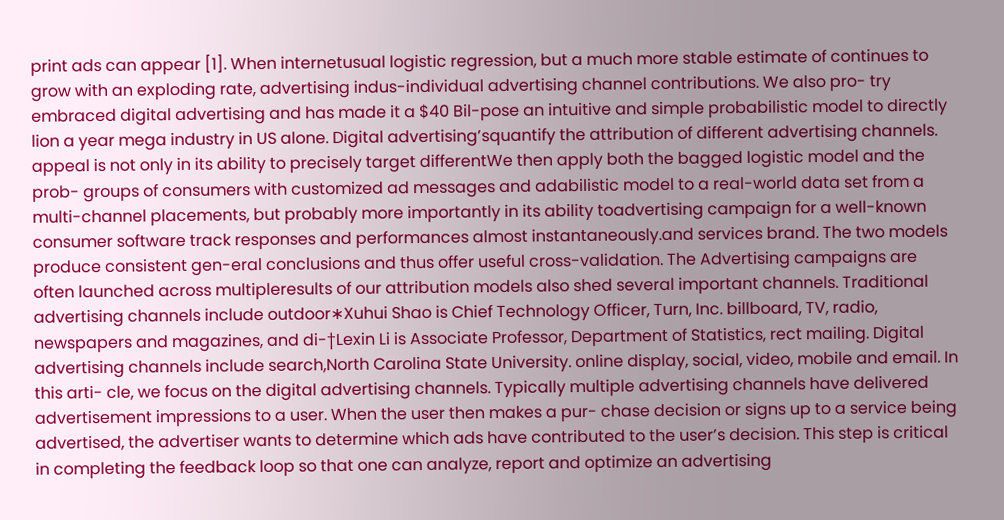print ads can appear [1]. When internetusual logistic regression, but a much more stable estimate of continues to grow with an exploding rate, advertising indus-individual advertising channel contributions. We also pro- try embraced digital advertising and has made it a $40 Bil-pose an intuitive and simple probabilistic model to directly lion a year mega industry in US alone. Digital advertising’squantify the attribution of different advertising channels. appeal is not only in its ability to precisely target differentWe then apply both the bagged logistic model and the prob- groups of consumers with customized ad messages and adabilistic model to a real-world data set from a multi-channel placements, but probably more importantly in its ability toadvertising campaign for a well-known consumer software track responses and performances almost instantaneously.and services brand. The two models produce consistent gen-eral conclusions and thus offer useful cross-validation. The Advertising campaigns are often launched across multipleresults of our attribution models also shed several important channels. Traditional advertising channels include outdoor∗Xuhui Shao is Chief Technology Officer, Turn, Inc. billboard, TV, radio, newspapers and magazines, and di-†Lexin Li is Associate Professor, Department of Statistics, rect mailing. Digital advertising channels include search,North Carolina State University. online display, social, video, mobile and email. In this arti- cle, we focus on the digital advertising channels. Typically multiple advertising channels have delivered advertisement impressions to a user. When the user then makes a pur- chase decision or signs up to a service being advertised, the advertiser wants to determine which ads have contributed to the user’s decision. This step is critical in completing the feedback loop so that one can analyze, report and optimize an advertising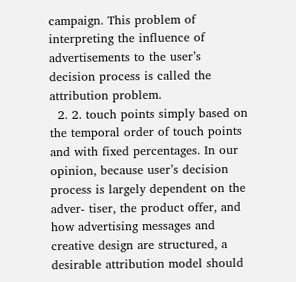campaign. This problem of interpreting the influence of advertisements to the user’s decision process is called the attribution problem.
  2. 2. touch points simply based on the temporal order of touch points and with fixed percentages. In our opinion, because user’s decision process is largely dependent on the adver- tiser, the product offer, and how advertising messages and creative design are structured, a desirable attribution model should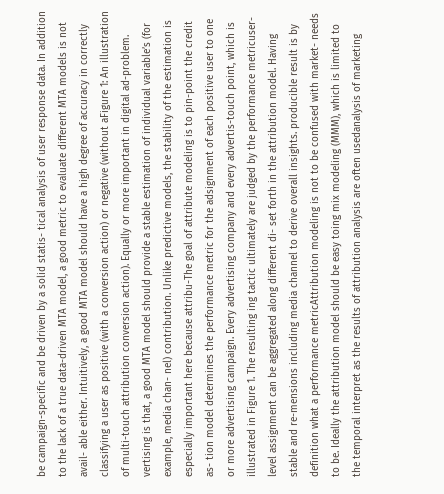be campaign-specific and be driven by a solid statis- tical analysis of user response data. In addition to the lack of a true data-driven MTA model, a good metric to evaluate different MTA models is not avail- able either. Intuitively, a good MTA model should have a high degree of accuracy in correctly classifying a user as positive (with a conversion action) or negative (without aFigure 1: An illustration of multi-touch attribution conversion action). Equally or more important in digital ad-problem. vertising is that, a good MTA model should provide a stable estimation of individual variable’s (for example, media chan- nel) contribution. Unlike predictive models, the stability of the estimation is especially important here because attribu-The goal of attribute modeling is to pin-point the credit as- tion model determines the performance metric for the adsignment of each positive user to one or more advertising campaign. Every advertising company and every advertis-touch point, which is illustrated in Figure 1. The resulting ing tactic ultimately are judged by the performance metricuser-level assignment can be aggregated along different di- set forth in the attribution model. Having stable and re-mensions including media channel to derive overall insights. producible result is by definition what a performance metricAttribution modeling is not to be confused with market- needs to be. Ideally the attribution model should be easy toing mix modeling (MMM), which is limited to the temporal interpret as the results of attribution analysis are often usedanalysis of marketing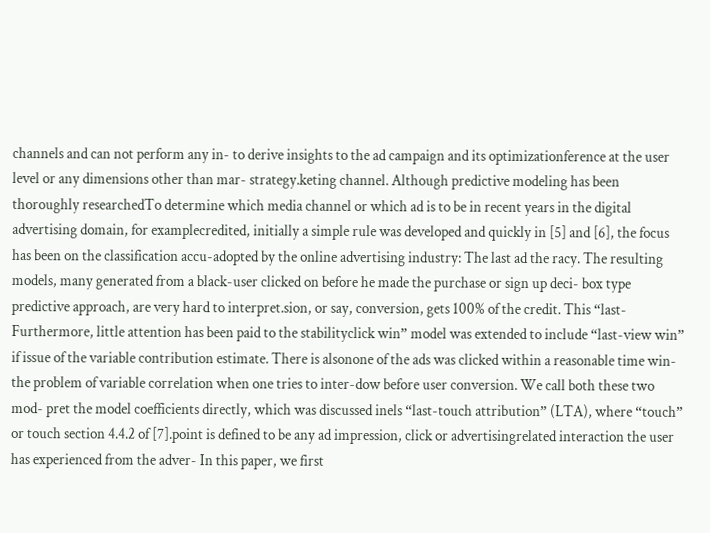channels and can not perform any in- to derive insights to the ad campaign and its optimizationference at the user level or any dimensions other than mar- strategy.keting channel. Although predictive modeling has been thoroughly researchedTo determine which media channel or which ad is to be in recent years in the digital advertising domain, for examplecredited, initially a simple rule was developed and quickly in [5] and [6], the focus has been on the classification accu-adopted by the online advertising industry: The last ad the racy. The resulting models, many generated from a black-user clicked on before he made the purchase or sign up deci- box type predictive approach, are very hard to interpret.sion, or say, conversion, gets 100% of the credit. This “last- Furthermore, little attention has been paid to the stabilityclick win” model was extended to include “last-view win” if issue of the variable contribution estimate. There is alsonone of the ads was clicked within a reasonable time win- the problem of variable correlation when one tries to inter-dow before user conversion. We call both these two mod- pret the model coefficients directly, which was discussed inels “last-touch attribution” (LTA), where “touch” or touch section 4.4.2 of [7].point is defined to be any ad impression, click or advertisingrelated interaction the user has experienced from the adver- In this paper, we first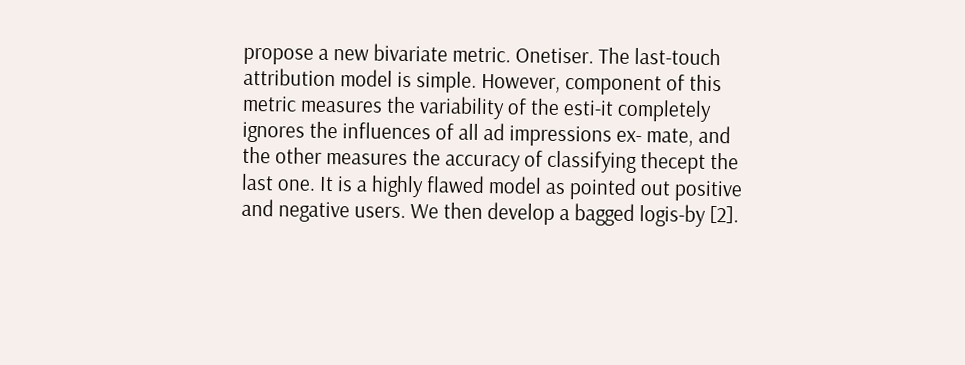propose a new bivariate metric. Onetiser. The last-touch attribution model is simple. However, component of this metric measures the variability of the esti-it completely ignores the influences of all ad impressions ex- mate, and the other measures the accuracy of classifying thecept the last one. It is a highly flawed model as pointed out positive and negative users. We then develop a bagged logis-by [2].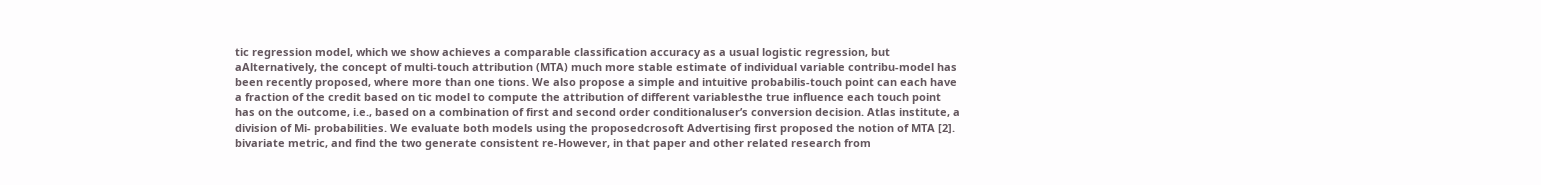tic regression model, which we show achieves a comparable classification accuracy as a usual logistic regression, but aAlternatively, the concept of multi-touch attribution (MTA) much more stable estimate of individual variable contribu-model has been recently proposed, where more than one tions. We also propose a simple and intuitive probabilis-touch point can each have a fraction of the credit based on tic model to compute the attribution of different variablesthe true influence each touch point has on the outcome, i.e., based on a combination of first and second order conditionaluser’s conversion decision. Atlas institute, a division of Mi- probabilities. We evaluate both models using the proposedcrosoft Advertising first proposed the notion of MTA [2]. bivariate metric, and find the two generate consistent re-However, in that paper and other related research from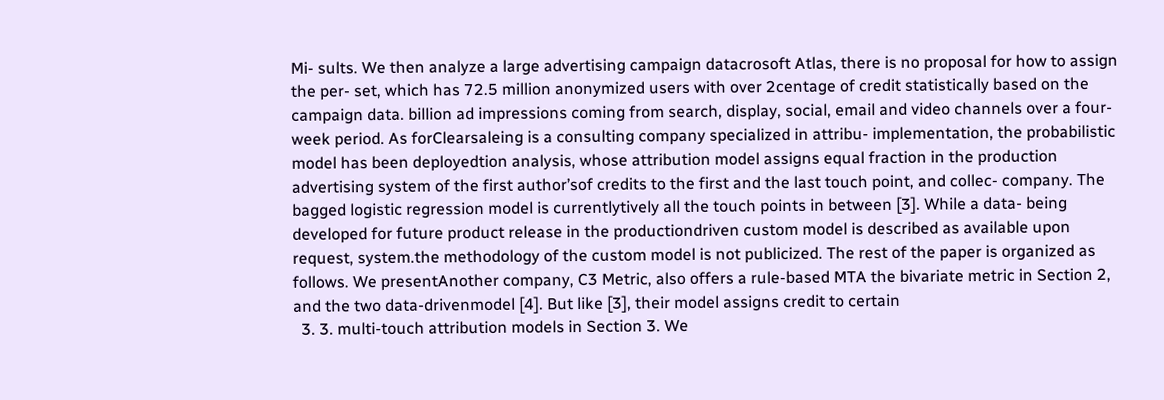Mi- sults. We then analyze a large advertising campaign datacrosoft Atlas, there is no proposal for how to assign the per- set, which has 72.5 million anonymized users with over 2centage of credit statistically based on the campaign data. billion ad impressions coming from search, display, social, email and video channels over a four-week period. As forClearsaleing is a consulting company specialized in attribu- implementation, the probabilistic model has been deployedtion analysis, whose attribution model assigns equal fraction in the production advertising system of the first author’sof credits to the first and the last touch point, and collec- company. The bagged logistic regression model is currentlytively all the touch points in between [3]. While a data- being developed for future product release in the productiondriven custom model is described as available upon request, system.the methodology of the custom model is not publicized. The rest of the paper is organized as follows. We presentAnother company, C3 Metric, also offers a rule-based MTA the bivariate metric in Section 2, and the two data-drivenmodel [4]. But like [3], their model assigns credit to certain
  3. 3. multi-touch attribution models in Section 3. We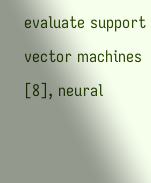evaluate support vector machines [8], neural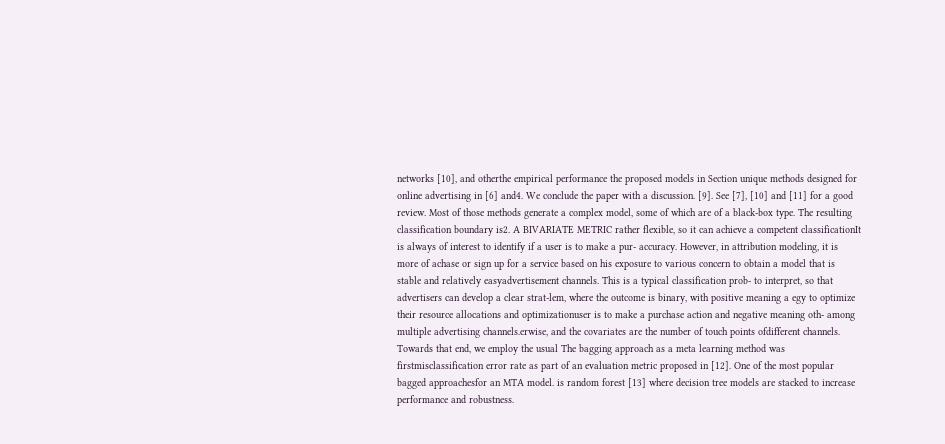networks [10], and otherthe empirical performance the proposed models in Section unique methods designed for online advertising in [6] and4. We conclude the paper with a discussion. [9]. See [7], [10] and [11] for a good review. Most of those methods generate a complex model, some of which are of a black-box type. The resulting classification boundary is2. A BIVARIATE METRIC rather flexible, so it can achieve a competent classificationIt is always of interest to identify if a user is to make a pur- accuracy. However, in attribution modeling, it is more of achase or sign up for a service based on his exposure to various concern to obtain a model that is stable and relatively easyadvertisement channels. This is a typical classification prob- to interpret, so that advertisers can develop a clear strat-lem, where the outcome is binary, with positive meaning a egy to optimize their resource allocations and optimizationuser is to make a purchase action and negative meaning oth- among multiple advertising channels.erwise, and the covariates are the number of touch points ofdifferent channels. Towards that end, we employ the usual The bagging approach as a meta learning method was firstmisclassification error rate as part of an evaluation metric proposed in [12]. One of the most popular bagged approachesfor an MTA model. is random forest [13] where decision tree models are stacked to increase performance and robustness.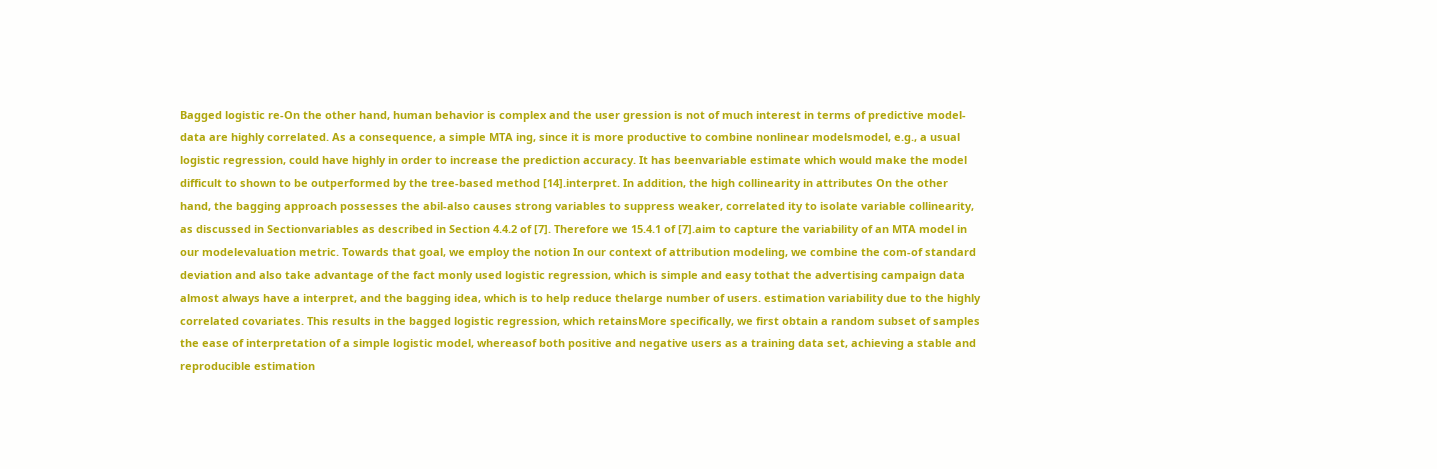Bagged logistic re-On the other hand, human behavior is complex and the user gression is not of much interest in terms of predictive model-data are highly correlated. As a consequence, a simple MTA ing, since it is more productive to combine nonlinear modelsmodel, e.g., a usual logistic regression, could have highly in order to increase the prediction accuracy. It has beenvariable estimate which would make the model difficult to shown to be outperformed by the tree-based method [14].interpret. In addition, the high collinearity in attributes On the other hand, the bagging approach possesses the abil-also causes strong variables to suppress weaker, correlated ity to isolate variable collinearity, as discussed in Sectionvariables as described in Section 4.4.2 of [7]. Therefore we 15.4.1 of [7].aim to capture the variability of an MTA model in our modelevaluation metric. Towards that goal, we employ the notion In our context of attribution modeling, we combine the com-of standard deviation and also take advantage of the fact monly used logistic regression, which is simple and easy tothat the advertising campaign data almost always have a interpret, and the bagging idea, which is to help reduce thelarge number of users. estimation variability due to the highly correlated covariates. This results in the bagged logistic regression, which retainsMore specifically, we first obtain a random subset of samples the ease of interpretation of a simple logistic model, whereasof both positive and negative users as a training data set, achieving a stable and reproducible estimation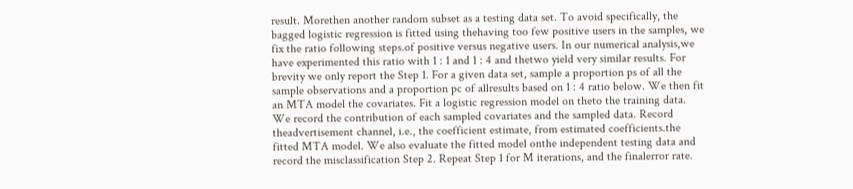result. Morethen another random subset as a testing data set. To avoid specifically, the bagged logistic regression is fitted using thehaving too few positive users in the samples, we fix the ratio following steps.of positive versus negative users. In our numerical analysis,we have experimented this ratio with 1 : 1 and 1 : 4 and thetwo yield very similar results. For brevity we only report the Step 1. For a given data set, sample a proportion ps of all the sample observations and a proportion pc of allresults based on 1 : 4 ratio below. We then fit an MTA model the covariates. Fit a logistic regression model on theto the training data. We record the contribution of each sampled covariates and the sampled data. Record theadvertisement channel, i.e., the coefficient estimate, from estimated coefficients.the fitted MTA model. We also evaluate the fitted model onthe independent testing data and record the misclassification Step 2. Repeat Step 1 for M iterations, and the finalerror rate.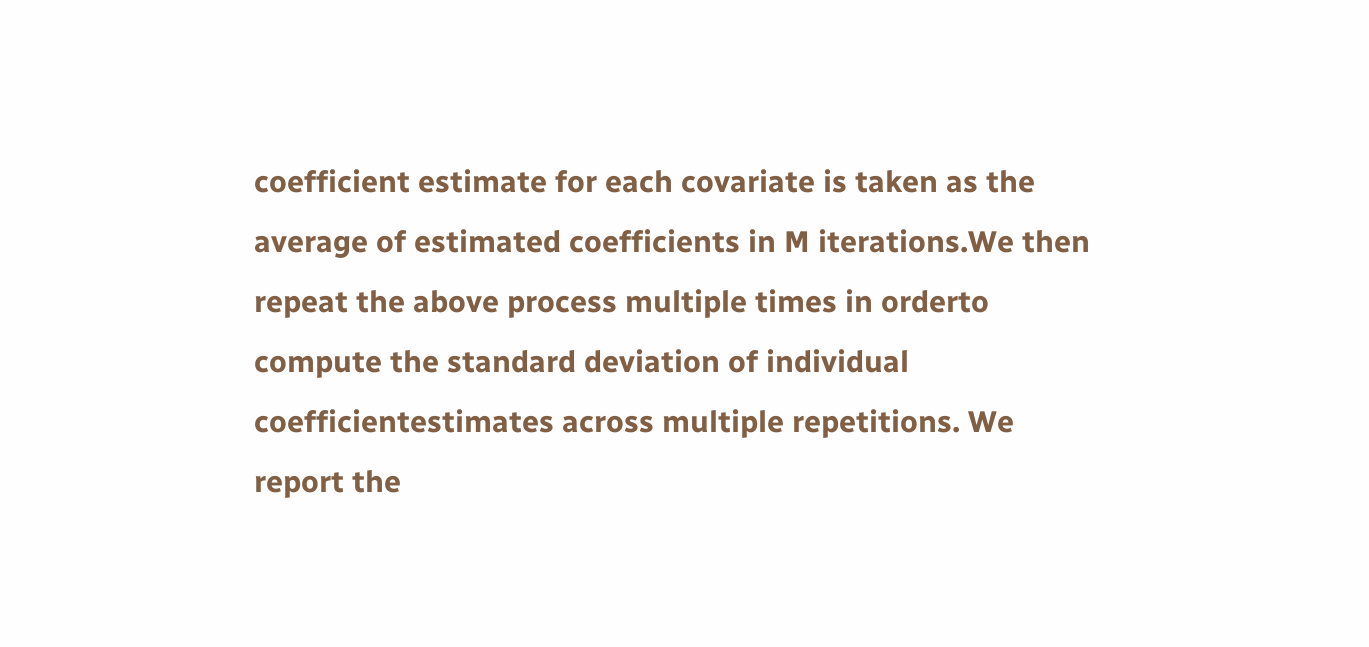coefficient estimate for each covariate is taken as the average of estimated coefficients in M iterations.We then repeat the above process multiple times in orderto compute the standard deviation of individual coefficientestimates across multiple repetitions. We report the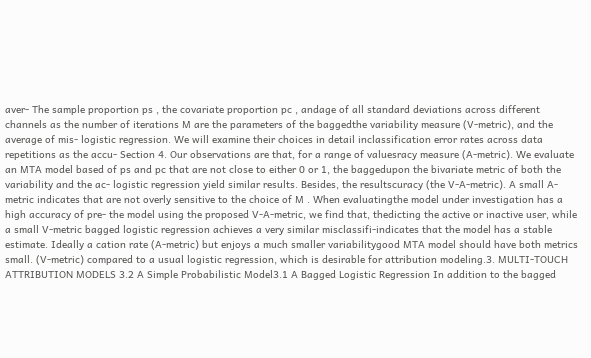aver- The sample proportion ps , the covariate proportion pc , andage of all standard deviations across different channels as the number of iterations M are the parameters of the baggedthe variability measure (V-metric), and the average of mis- logistic regression. We will examine their choices in detail inclassification error rates across data repetitions as the accu- Section 4. Our observations are that, for a range of valuesracy measure (A-metric). We evaluate an MTA model based of ps and pc that are not close to either 0 or 1, the baggedupon the bivariate metric of both the variability and the ac- logistic regression yield similar results. Besides, the resultscuracy (the V-A-metric). A small A-metric indicates that are not overly sensitive to the choice of M . When evaluatingthe model under investigation has a high accuracy of pre- the model using the proposed V-A-metric, we find that, thedicting the active or inactive user, while a small V-metric bagged logistic regression achieves a very similar misclassifi-indicates that the model has a stable estimate. Ideally a cation rate (A-metric) but enjoys a much smaller variabilitygood MTA model should have both metrics small. (V-metric) compared to a usual logistic regression, which is desirable for attribution modeling.3. MULTI-TOUCH ATTRIBUTION MODELS 3.2 A Simple Probabilistic Model3.1 A Bagged Logistic Regression In addition to the bagged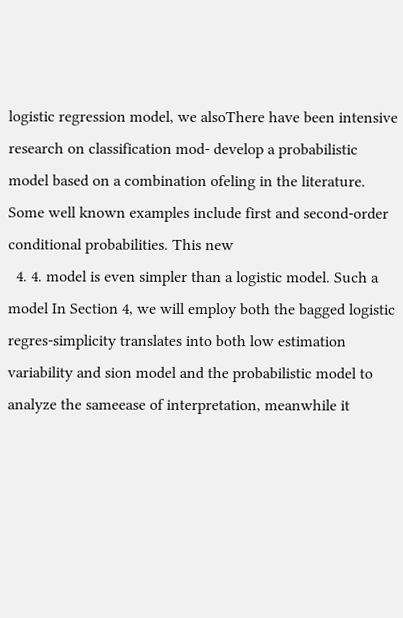logistic regression model, we alsoThere have been intensive research on classification mod- develop a probabilistic model based on a combination ofeling in the literature. Some well known examples include first and second-order conditional probabilities. This new
  4. 4. model is even simpler than a logistic model. Such a model In Section 4, we will employ both the bagged logistic regres-simplicity translates into both low estimation variability and sion model and the probabilistic model to analyze the sameease of interpretation, meanwhile it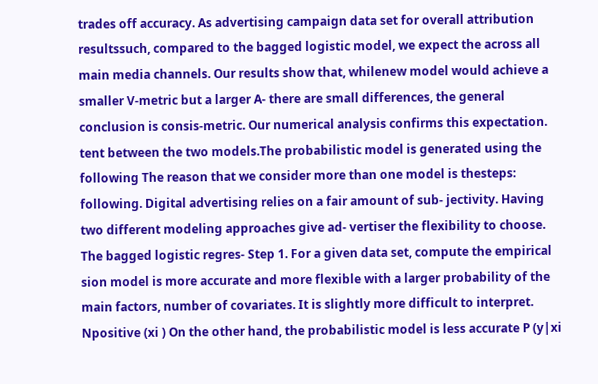trades off accuracy. As advertising campaign data set for overall attribution resultssuch, compared to the bagged logistic model, we expect the across all main media channels. Our results show that, whilenew model would achieve a smaller V-metric but a larger A- there are small differences, the general conclusion is consis-metric. Our numerical analysis confirms this expectation. tent between the two models.The probabilistic model is generated using the following The reason that we consider more than one model is thesteps: following. Digital advertising relies on a fair amount of sub- jectivity. Having two different modeling approaches give ad- vertiser the flexibility to choose. The bagged logistic regres- Step 1. For a given data set, compute the empirical sion model is more accurate and more flexible with a larger probability of the main factors, number of covariates. It is slightly more difficult to interpret. Npositive (xi ) On the other hand, the probabilistic model is less accurate P (y|xi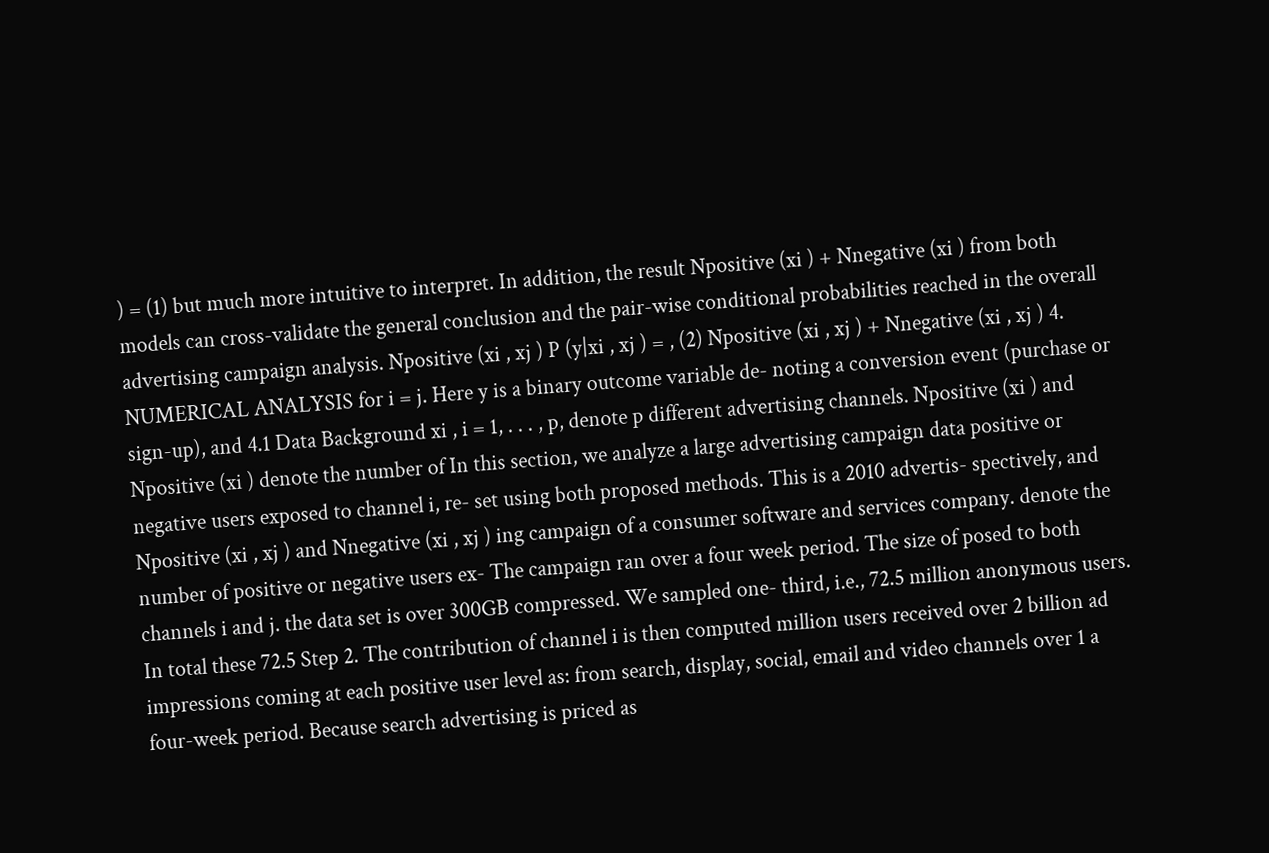) = (1) but much more intuitive to interpret. In addition, the result Npositive (xi ) + Nnegative (xi ) from both models can cross-validate the general conclusion and the pair-wise conditional probabilities reached in the overall advertising campaign analysis. Npositive (xi , xj ) P (y|xi , xj ) = , (2) Npositive (xi , xj ) + Nnegative (xi , xj ) 4. NUMERICAL ANALYSIS for i = j. Here y is a binary outcome variable de- noting a conversion event (purchase or sign-up), and 4.1 Data Background xi , i = 1, . . . , p, denote p different advertising channels. Npositive (xi ) and Npositive (xi ) denote the number of In this section, we analyze a large advertising campaign data positive or negative users exposed to channel i, re- set using both proposed methods. This is a 2010 advertis- spectively, and Npositive (xi , xj ) and Nnegative (xi , xj ) ing campaign of a consumer software and services company. denote the number of positive or negative users ex- The campaign ran over a four week period. The size of posed to both channels i and j. the data set is over 300GB compressed. We sampled one- third, i.e., 72.5 million anonymous users. In total these 72.5 Step 2. The contribution of channel i is then computed million users received over 2 billion ad impressions coming at each positive user level as: from search, display, social, email and video channels over 1 a four-week period. Because search advertising is priced as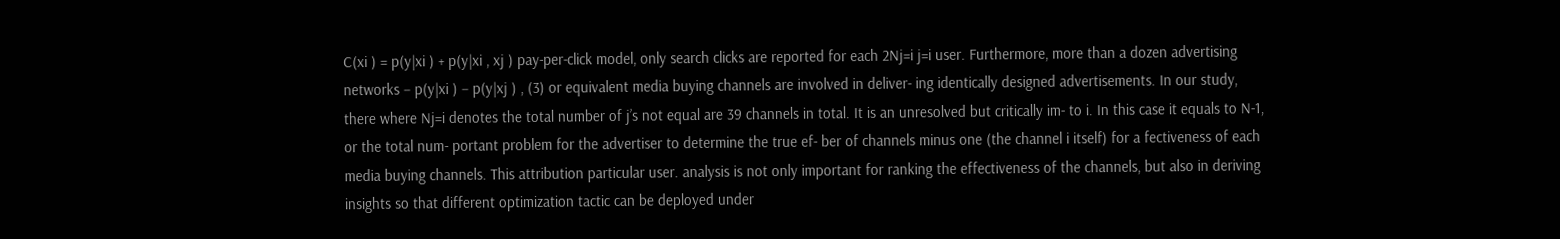C(xi ) = p(y|xi ) + p(y|xi , xj ) pay-per-click model, only search clicks are reported for each 2Nj=i j=i user. Furthermore, more than a dozen advertising networks − p(y|xi ) − p(y|xj ) , (3) or equivalent media buying channels are involved in deliver- ing identically designed advertisements. In our study, there where Nj=i denotes the total number of j’s not equal are 39 channels in total. It is an unresolved but critically im- to i. In this case it equals to N-1, or the total num- portant problem for the advertiser to determine the true ef- ber of channels minus one (the channel i itself) for a fectiveness of each media buying channels. This attribution particular user. analysis is not only important for ranking the effectiveness of the channels, but also in deriving insights so that different optimization tactic can be deployed under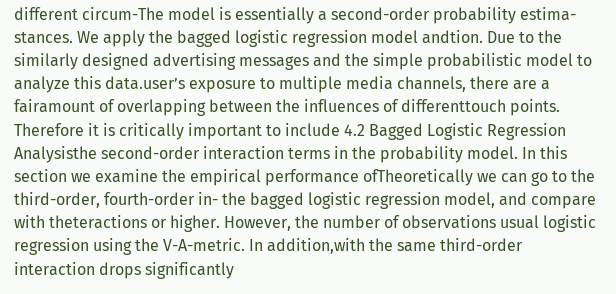different circum-The model is essentially a second-order probability estima- stances. We apply the bagged logistic regression model andtion. Due to the similarly designed advertising messages and the simple probabilistic model to analyze this data.user’s exposure to multiple media channels, there are a fairamount of overlapping between the influences of differenttouch points. Therefore it is critically important to include 4.2 Bagged Logistic Regression Analysisthe second-order interaction terms in the probability model. In this section we examine the empirical performance ofTheoretically we can go to the third-order, fourth-order in- the bagged logistic regression model, and compare with theteractions or higher. However, the number of observations usual logistic regression using the V-A-metric. In addition,with the same third-order interaction drops significantly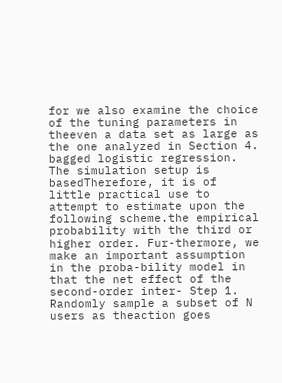for we also examine the choice of the tuning parameters in theeven a data set as large as the one analyzed in Section 4. bagged logistic regression. The simulation setup is basedTherefore, it is of little practical use to attempt to estimate upon the following scheme.the empirical probability with the third or higher order. Fur-thermore, we make an important assumption in the proba-bility model in that the net effect of the second-order inter- Step 1. Randomly sample a subset of N users as theaction goes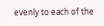evenly to each of the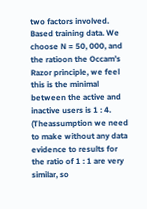two factors involved. Based training data. We choose N = 50, 000, and the ratioon the Occam’s Razor principle, we feel this is the minimal between the active and inactive users is 1 : 4. (Theassumption we need to make without any data evidence to results for the ratio of 1 : 1 are very similar, so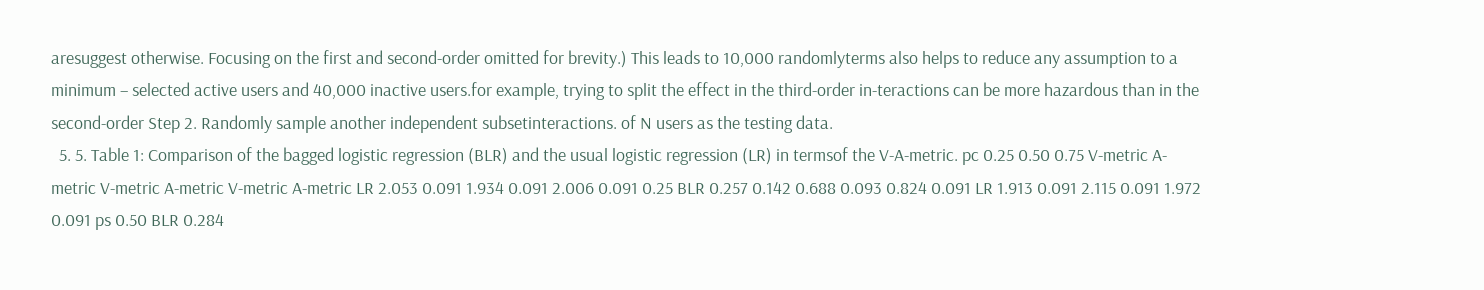aresuggest otherwise. Focusing on the first and second-order omitted for brevity.) This leads to 10,000 randomlyterms also helps to reduce any assumption to a minimum – selected active users and 40,000 inactive users.for example, trying to split the effect in the third-order in-teractions can be more hazardous than in the second-order Step 2. Randomly sample another independent subsetinteractions. of N users as the testing data.
  5. 5. Table 1: Comparison of the bagged logistic regression (BLR) and the usual logistic regression (LR) in termsof the V-A-metric. pc 0.25 0.50 0.75 V-metric A-metric V-metric A-metric V-metric A-metric LR 2.053 0.091 1.934 0.091 2.006 0.091 0.25 BLR 0.257 0.142 0.688 0.093 0.824 0.091 LR 1.913 0.091 2.115 0.091 1.972 0.091 ps 0.50 BLR 0.284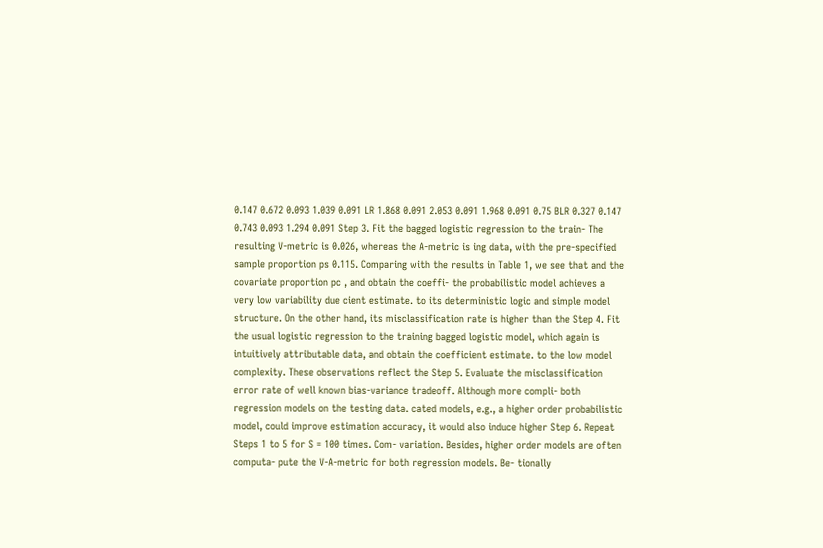0.147 0.672 0.093 1.039 0.091 LR 1.868 0.091 2.053 0.091 1.968 0.091 0.75 BLR 0.327 0.147 0.743 0.093 1.294 0.091 Step 3. Fit the bagged logistic regression to the train- The resulting V-metric is 0.026, whereas the A-metric is ing data, with the pre-specified sample proportion ps 0.115. Comparing with the results in Table 1, we see that and the covariate proportion pc , and obtain the coeffi- the probabilistic model achieves a very low variability due cient estimate. to its deterministic logic and simple model structure. On the other hand, its misclassification rate is higher than the Step 4. Fit the usual logistic regression to the training bagged logistic model, which again is intuitively attributable data, and obtain the coefficient estimate. to the low model complexity. These observations reflect the Step 5. Evaluate the misclassification error rate of well known bias-variance tradeoff. Although more compli- both regression models on the testing data. cated models, e.g., a higher order probabilistic model, could improve estimation accuracy, it would also induce higher Step 6. Repeat Steps 1 to 5 for S = 100 times. Com- variation. Besides, higher order models are often computa- pute the V-A-metric for both regression models. Be- tionally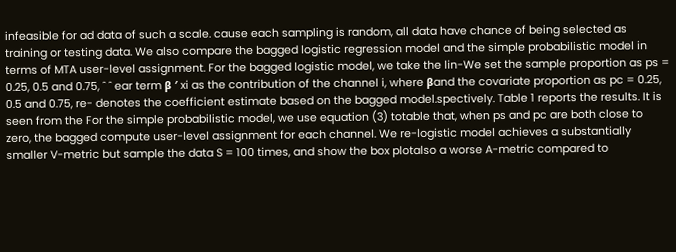infeasible for ad data of such a scale. cause each sampling is random, all data have chance of being selected as training or testing data. We also compare the bagged logistic regression model and the simple probabilistic model in terms of MTA user-level assignment. For the bagged logistic model, we take the lin-We set the sample proportion as ps = 0.25, 0.5 and 0.75, ˆ ˆ ear term β ′ xi as the contribution of the channel i, where βand the covariate proportion as pc = 0.25, 0.5 and 0.75, re- denotes the coefficient estimate based on the bagged model.spectively. Table 1 reports the results. It is seen from the For the simple probabilistic model, we use equation (3) totable that, when ps and pc are both close to zero, the bagged compute user-level assignment for each channel. We re-logistic model achieves a substantially smaller V-metric but sample the data S = 100 times, and show the box plotalso a worse A-metric compared to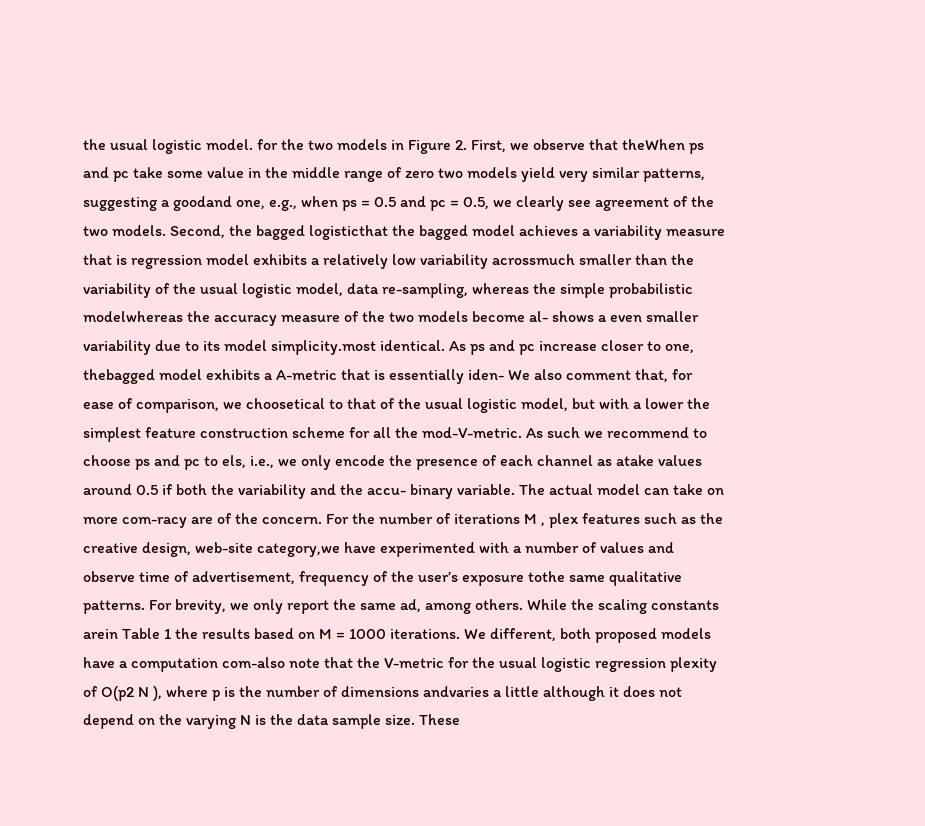the usual logistic model. for the two models in Figure 2. First, we observe that theWhen ps and pc take some value in the middle range of zero two models yield very similar patterns, suggesting a goodand one, e.g., when ps = 0.5 and pc = 0.5, we clearly see agreement of the two models. Second, the bagged logisticthat the bagged model achieves a variability measure that is regression model exhibits a relatively low variability acrossmuch smaller than the variability of the usual logistic model, data re-sampling, whereas the simple probabilistic modelwhereas the accuracy measure of the two models become al- shows a even smaller variability due to its model simplicity.most identical. As ps and pc increase closer to one, thebagged model exhibits a A-metric that is essentially iden- We also comment that, for ease of comparison, we choosetical to that of the usual logistic model, but with a lower the simplest feature construction scheme for all the mod-V-metric. As such we recommend to choose ps and pc to els, i.e., we only encode the presence of each channel as atake values around 0.5 if both the variability and the accu- binary variable. The actual model can take on more com-racy are of the concern. For the number of iterations M , plex features such as the creative design, web-site category,we have experimented with a number of values and observe time of advertisement, frequency of the user’s exposure tothe same qualitative patterns. For brevity, we only report the same ad, among others. While the scaling constants arein Table 1 the results based on M = 1000 iterations. We different, both proposed models have a computation com-also note that the V-metric for the usual logistic regression plexity of O(p2 N ), where p is the number of dimensions andvaries a little although it does not depend on the varying N is the data sample size. These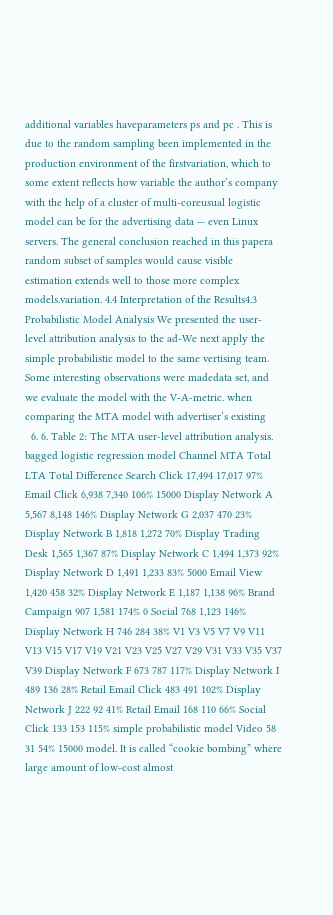additional variables haveparameters ps and pc . This is due to the random sampling been implemented in the production environment of the firstvariation, which to some extent reflects how variable the author’s company with the help of a cluster of multi-coreusual logistic model can be for the advertising data — even Linux servers. The general conclusion reached in this papera random subset of samples would cause visible estimation extends well to those more complex models.variation. 4.4 Interpretation of the Results4.3 Probabilistic Model Analysis We presented the user-level attribution analysis to the ad-We next apply the simple probabilistic model to the same vertising team. Some interesting observations were madedata set, and we evaluate the model with the V-A-metric. when comparing the MTA model with advertiser’s existing
  6. 6. Table 2: The MTA user-level attribution analysis. bagged logistic regression model Channel MTA Total LTA Total Difference Search Click 17,494 17,017 97% Email Click 6,938 7,340 106% 15000 Display Network A 5,567 8,148 146% Display Network G 2,037 470 23% Display Network B 1,818 1,272 70% Display Trading Desk 1,565 1,367 87% Display Network C 1,494 1,373 92% Display Network D 1,491 1,233 83% 5000 Email View 1,420 458 32% Display Network E 1,187 1,138 96% Brand Campaign 907 1,581 174% 0 Social 768 1,123 146% Display Network H 746 284 38% V1 V3 V5 V7 V9 V11 V13 V15 V17 V19 V21 V23 V25 V27 V29 V31 V33 V35 V37 V39 Display Network F 673 787 117% Display Network I 489 136 28% Retail Email Click 483 491 102% Display Network J 222 92 41% Retail Email 168 110 66% Social Click 133 153 115% simple probabilistic model Video 58 31 54% 15000 model. It is called “cookie bombing” where large amount of low-cost almost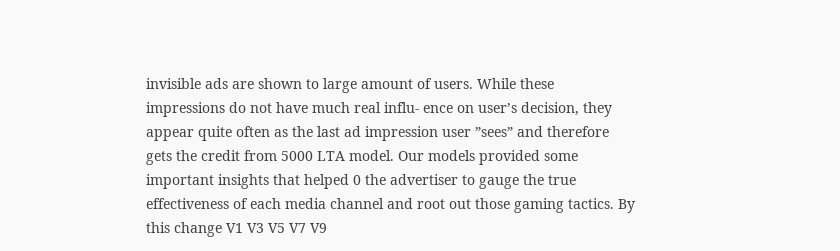invisible ads are shown to large amount of users. While these impressions do not have much real influ- ence on user’s decision, they appear quite often as the last ad impression user ”sees” and therefore gets the credit from 5000 LTA model. Our models provided some important insights that helped 0 the advertiser to gauge the true effectiveness of each media channel and root out those gaming tactics. By this change V1 V3 V5 V7 V9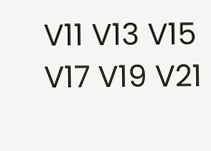V11 V13 V15 V17 V19 V21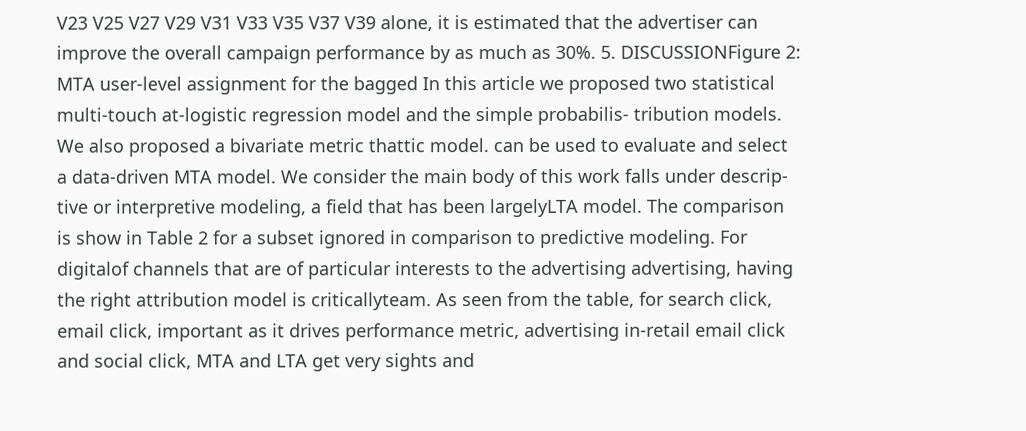V23 V25 V27 V29 V31 V33 V35 V37 V39 alone, it is estimated that the advertiser can improve the overall campaign performance by as much as 30%. 5. DISCUSSIONFigure 2: MTA user-level assignment for the bagged In this article we proposed two statistical multi-touch at-logistic regression model and the simple probabilis- tribution models. We also proposed a bivariate metric thattic model. can be used to evaluate and select a data-driven MTA model. We consider the main body of this work falls under descrip- tive or interpretive modeling, a field that has been largelyLTA model. The comparison is show in Table 2 for a subset ignored in comparison to predictive modeling. For digitalof channels that are of particular interests to the advertising advertising, having the right attribution model is criticallyteam. As seen from the table, for search click, email click, important as it drives performance metric, advertising in-retail email click and social click, MTA and LTA get very sights and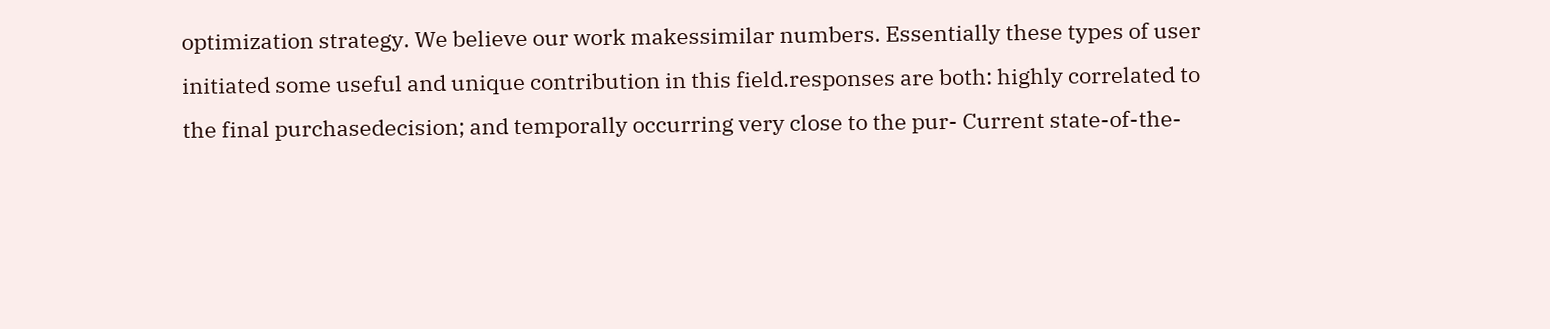optimization strategy. We believe our work makessimilar numbers. Essentially these types of user initiated some useful and unique contribution in this field.responses are both: highly correlated to the final purchasedecision; and temporally occurring very close to the pur- Current state-of-the-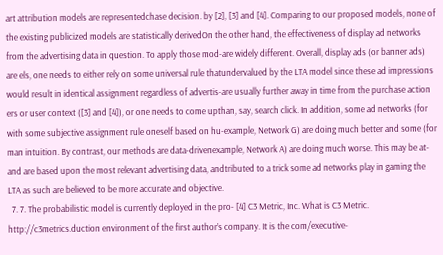art attribution models are representedchase decision. by [2], [3] and [4]. Comparing to our proposed models, none of the existing publicized models are statistically derivedOn the other hand, the effectiveness of display ad networks from the advertising data in question. To apply those mod-are widely different. Overall, display ads (or banner ads) are els, one needs to either rely on some universal rule thatundervalued by the LTA model since these ad impressions would result in identical assignment regardless of advertis-are usually further away in time from the purchase action ers or user context ([3] and [4]), or one needs to come upthan, say, search click. In addition, some ad networks (for with some subjective assignment rule oneself based on hu-example, Network G) are doing much better and some (for man intuition. By contrast, our methods are data-drivenexample, Network A) are doing much worse. This may be at- and are based upon the most relevant advertising data, andtributed to a trick some ad networks play in gaming the LTA as such are believed to be more accurate and objective.
  7. 7. The probabilistic model is currently deployed in the pro- [4] C3 Metric, Inc. What is C3 Metric. http://c3metrics.duction environment of the first author’s company. It is the com/executive-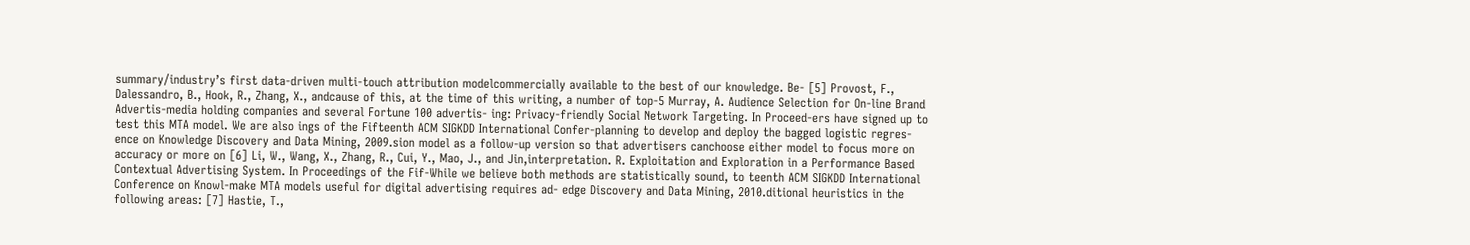summary/industry’s first data-driven multi-touch attribution modelcommercially available to the best of our knowledge. Be- [5] Provost, F., Dalessandro, B., Hook, R., Zhang, X., andcause of this, at the time of this writing, a number of top-5 Murray, A. Audience Selection for On-line Brand Advertis-media holding companies and several Fortune 100 advertis- ing: Privacy-friendly Social Network Targeting. In Proceed-ers have signed up to test this MTA model. We are also ings of the Fifteenth ACM SIGKDD International Confer-planning to develop and deploy the bagged logistic regres- ence on Knowledge Discovery and Data Mining, 2009.sion model as a follow-up version so that advertisers canchoose either model to focus more on accuracy or more on [6] Li, W., Wang, X., Zhang, R., Cui, Y., Mao, J., and Jin,interpretation. R. Exploitation and Exploration in a Performance Based Contextual Advertising System. In Proceedings of the Fif-While we believe both methods are statistically sound, to teenth ACM SIGKDD International Conference on Knowl-make MTA models useful for digital advertising requires ad- edge Discovery and Data Mining, 2010.ditional heuristics in the following areas: [7] Hastie, T.,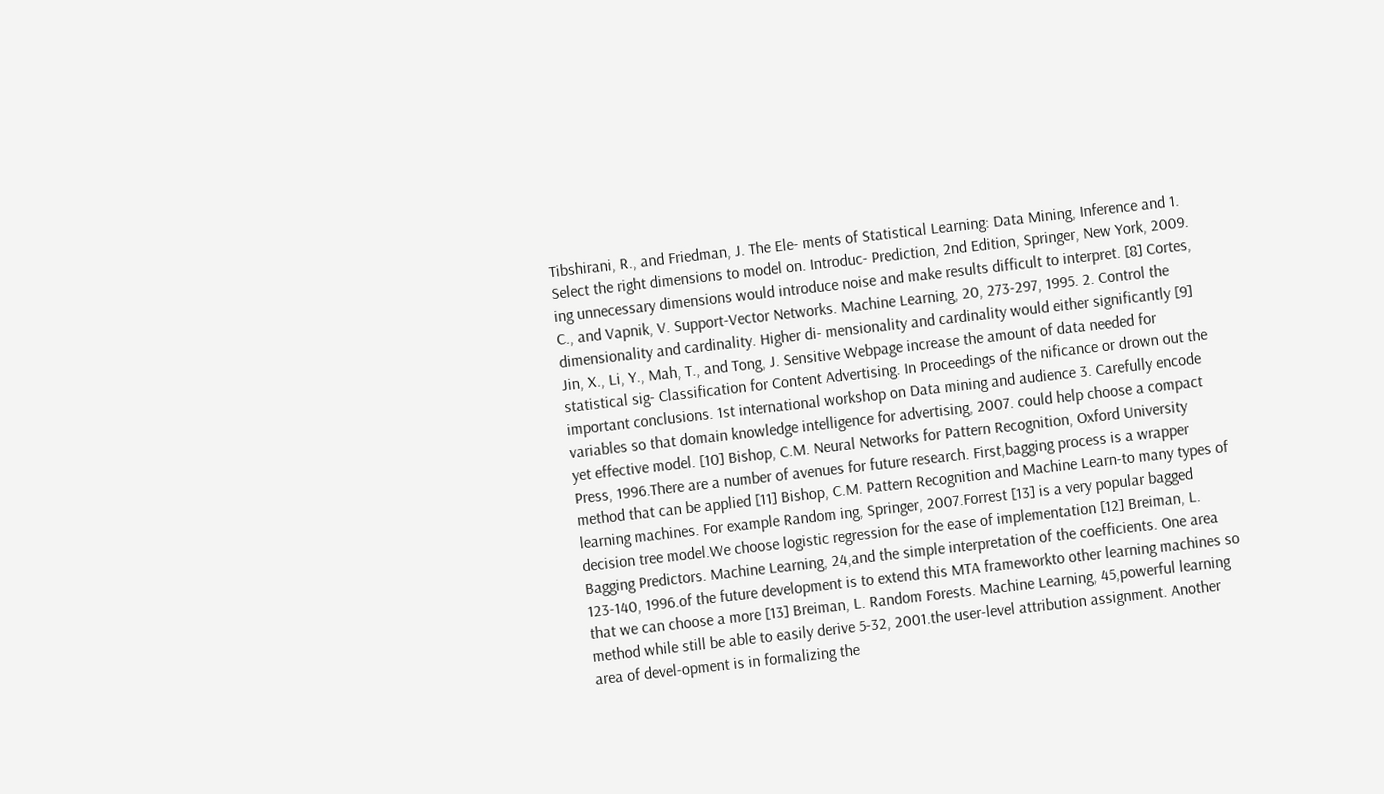Tibshirani, R., and Friedman, J. The Ele- ments of Statistical Learning: Data Mining, Inference and 1. Select the right dimensions to model on. Introduc- Prediction, 2nd Edition, Springer, New York, 2009. ing unnecessary dimensions would introduce noise and make results difficult to interpret. [8] Cortes, C., and Vapnik, V. Support-Vector Networks. Machine Learning, 20, 273-297, 1995. 2. Control the dimensionality and cardinality. Higher di- mensionality and cardinality would either significantly [9] Jin, X., Li, Y., Mah, T., and Tong, J. Sensitive Webpage increase the amount of data needed for statistical sig- Classification for Content Advertising. In Proceedings of the nificance or drown out the important conclusions. 1st international workshop on Data mining and audience 3. Carefully encode variables so that domain knowledge intelligence for advertising, 2007. could help choose a compact yet effective model. [10] Bishop, C.M. Neural Networks for Pattern Recognition, Oxford University Press, 1996.There are a number of avenues for future research. First,bagging process is a wrapper method that can be applied [11] Bishop, C.M. Pattern Recognition and Machine Learn-to many types of learning machines. For example Random ing, Springer, 2007.Forrest [13] is a very popular bagged decision tree model.We choose logistic regression for the ease of implementation [12] Breiman, L. Bagging Predictors. Machine Learning, 24,and the simple interpretation of the coefficients. One area 123-140, 1996.of the future development is to extend this MTA frameworkto other learning machines so that we can choose a more [13] Breiman, L. Random Forests. Machine Learning, 45,powerful learning method while still be able to easily derive 5-32, 2001.the user-level attribution assignment. Another area of devel-opment is in formalizing the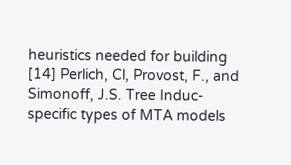heuristics needed for building [14] Perlich, Cl, Provost, F., and Simonoff, J.S. Tree Induc-specific types of MTA models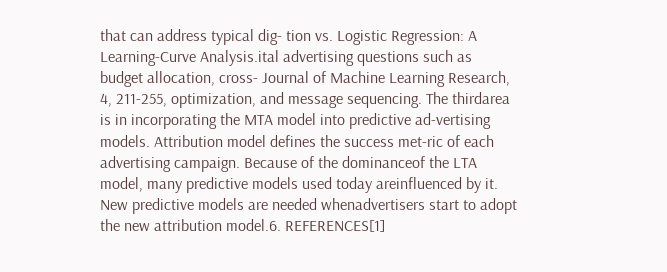that can address typical dig- tion vs. Logistic Regression: A Learning-Curve Analysis.ital advertising questions such as budget allocation, cross- Journal of Machine Learning Research, 4, 211-255, optimization, and message sequencing. The thirdarea is in incorporating the MTA model into predictive ad-vertising models. Attribution model defines the success met-ric of each advertising campaign. Because of the dominanceof the LTA model, many predictive models used today areinfluenced by it. New predictive models are needed whenadvertisers start to adopt the new attribution model.6. REFERENCES[1]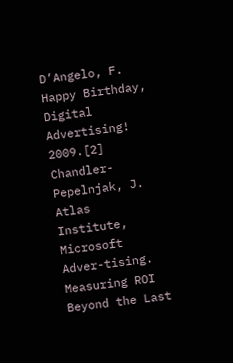D’Angelo, F. Happy Birthday, Digital Advertising! 2009.[2] Chandler-Pepelnjak, J. Atlas Institute, Microsoft Adver-tising. Measuring ROI Beyond the Last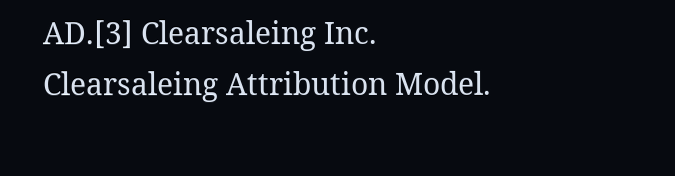AD.[3] Clearsaleing Inc. Clearsaleing Attribution Model.